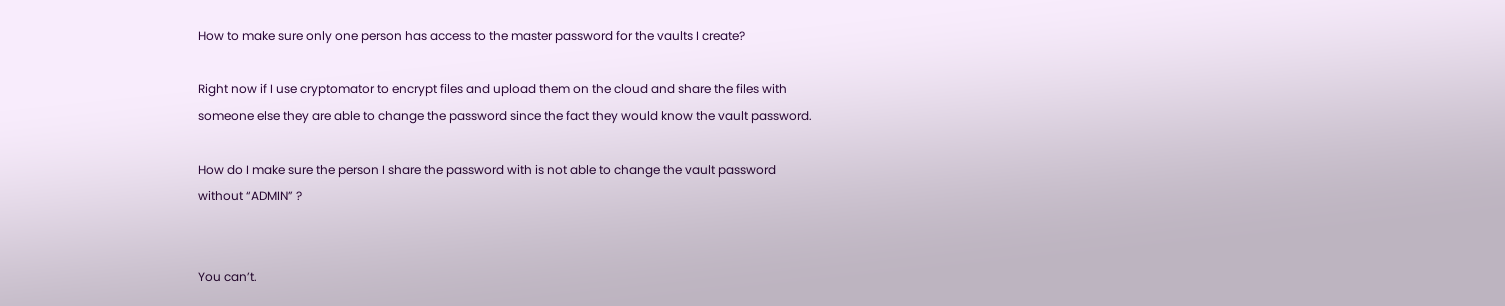How to make sure only one person has access to the master password for the vaults I create?

Right now if I use cryptomator to encrypt files and upload them on the cloud and share the files with someone else they are able to change the password since the fact they would know the vault password.

How do I make sure the person I share the password with is not able to change the vault password without “ADMIN” ?


You can’t.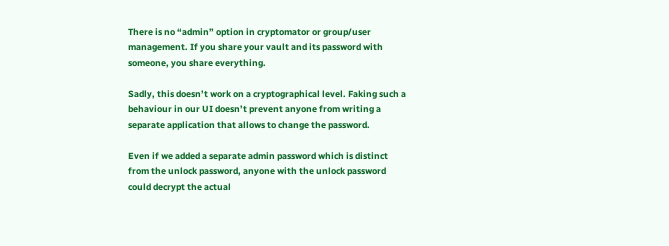There is no “admin” option in cryptomator or group/user management. If you share your vault and its password with someone, you share everything.

Sadly, this doesn’t work on a cryptographical level. Faking such a behaviour in our UI doesn’t prevent anyone from writing a separate application that allows to change the password.

Even if we added a separate admin password which is distinct from the unlock password, anyone with the unlock password could decrypt the actual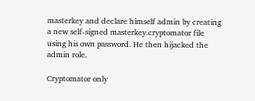masterkey and declare himself admin by creating a new self-signed masterkey.cryptomator file using his own password. He then hijacked the admin role.

Cryptomator only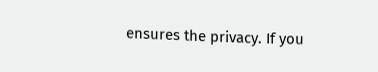ensures the privacy. If you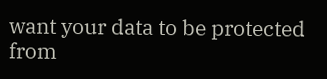want your data to be protected from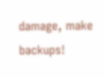damage, make backups!